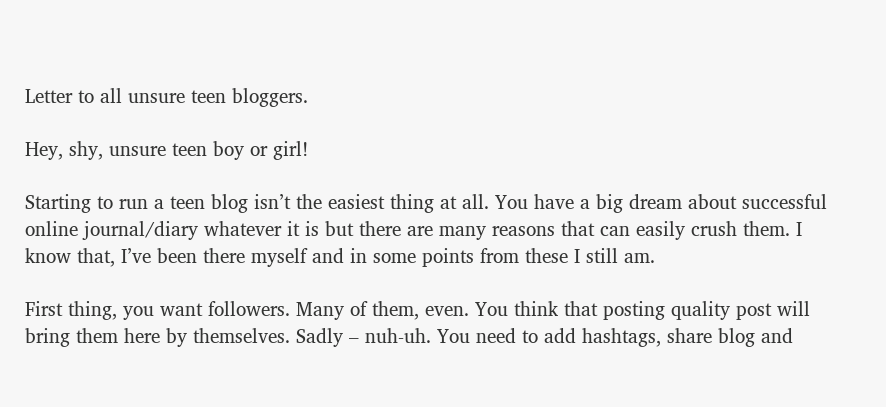Letter to all unsure teen bloggers.

Hey, shy, unsure teen boy or girl!

Starting to run a teen blog isn’t the easiest thing at all. You have a big dream about successful online journal/diary whatever it is but there are many reasons that can easily crush them. I know that, I’ve been there myself and in some points from these I still am.

First thing, you want followers. Many of them, even. You think that posting quality post will bring them here by themselves. Sadly – nuh-uh. You need to add hashtags, share blog and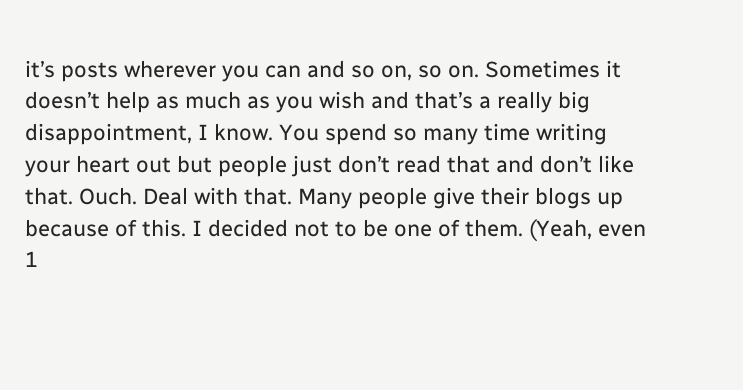it’s posts wherever you can and so on, so on. Sometimes it doesn’t help as much as you wish and that’s a really big disappointment, I know. You spend so many time writing your heart out but people just don’t read that and don’t like that. Ouch. Deal with that. Many people give their blogs up because of this. I decided not to be one of them. (Yeah, even 1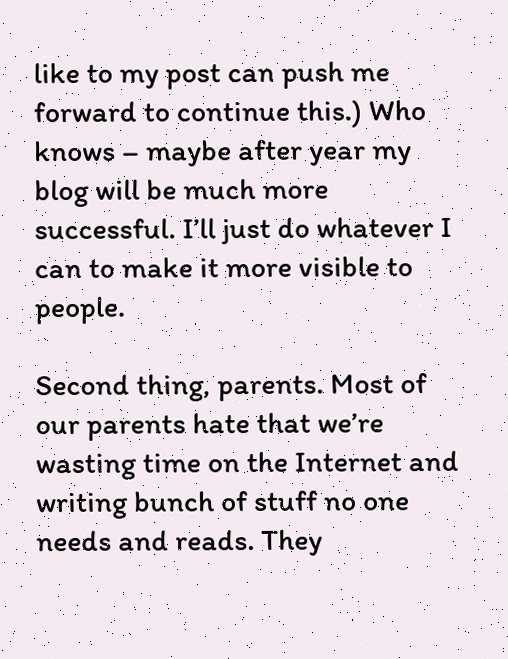like to my post can push me forward to continue this.) Who knows – maybe after year my blog will be much more successful. I’ll just do whatever I can to make it more visible to people.

Second thing, parents. Most of our parents hate that we’re wasting time on the Internet and writing bunch of stuff no one needs and reads. They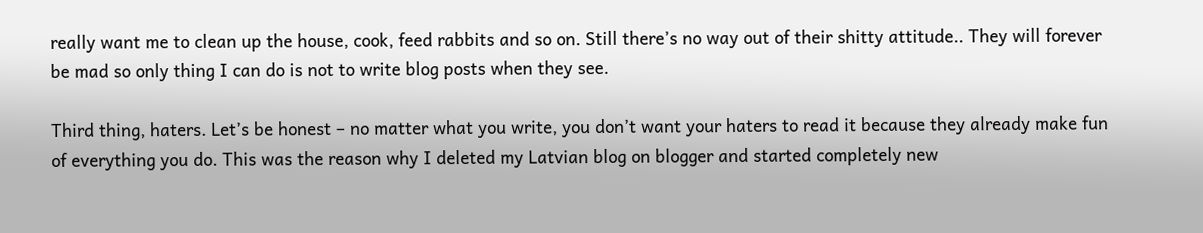really want me to clean up the house, cook, feed rabbits and so on. Still there’s no way out of their shitty attitude.. They will forever be mad so only thing I can do is not to write blog posts when they see.

Third thing, haters. Let’s be honest – no matter what you write, you don’t want your haters to read it because they already make fun of everything you do. This was the reason why I deleted my Latvian blog on blogger and started completely new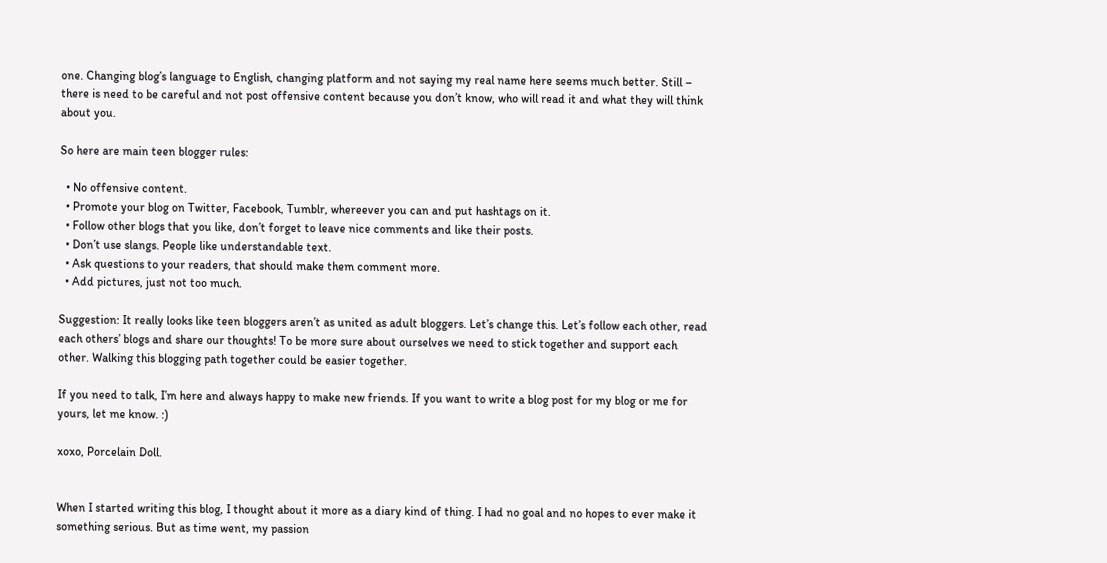one. Changing blog’s language to English, changing platform and not saying my real name here seems much better. Still – there is need to be careful and not post offensive content because you don’t know, who will read it and what they will think about you.

So here are main teen blogger rules:

  • No offensive content.
  • Promote your blog on Twitter, Facebook, Tumblr, whereever you can and put hashtags on it.
  • Follow other blogs that you like, don’t forget to leave nice comments and like their posts.
  • Don’t use slangs. People like understandable text.
  • Ask questions to your readers, that should make them comment more.
  • Add pictures, just not too much.

Suggestion: It really looks like teen bloggers aren’t as united as adult bloggers. Let’s change this. Let’s follow each other, read each others’ blogs and share our thoughts! To be more sure about ourselves we need to stick together and support each other. Walking this blogging path together could be easier together.

If you need to talk, I’m here and always happy to make new friends. If you want to write a blog post for my blog or me for yours, let me know. :)

xoxo, Porcelain Doll.


When I started writing this blog, I thought about it more as a diary kind of thing. I had no goal and no hopes to ever make it something serious. But as time went, my passion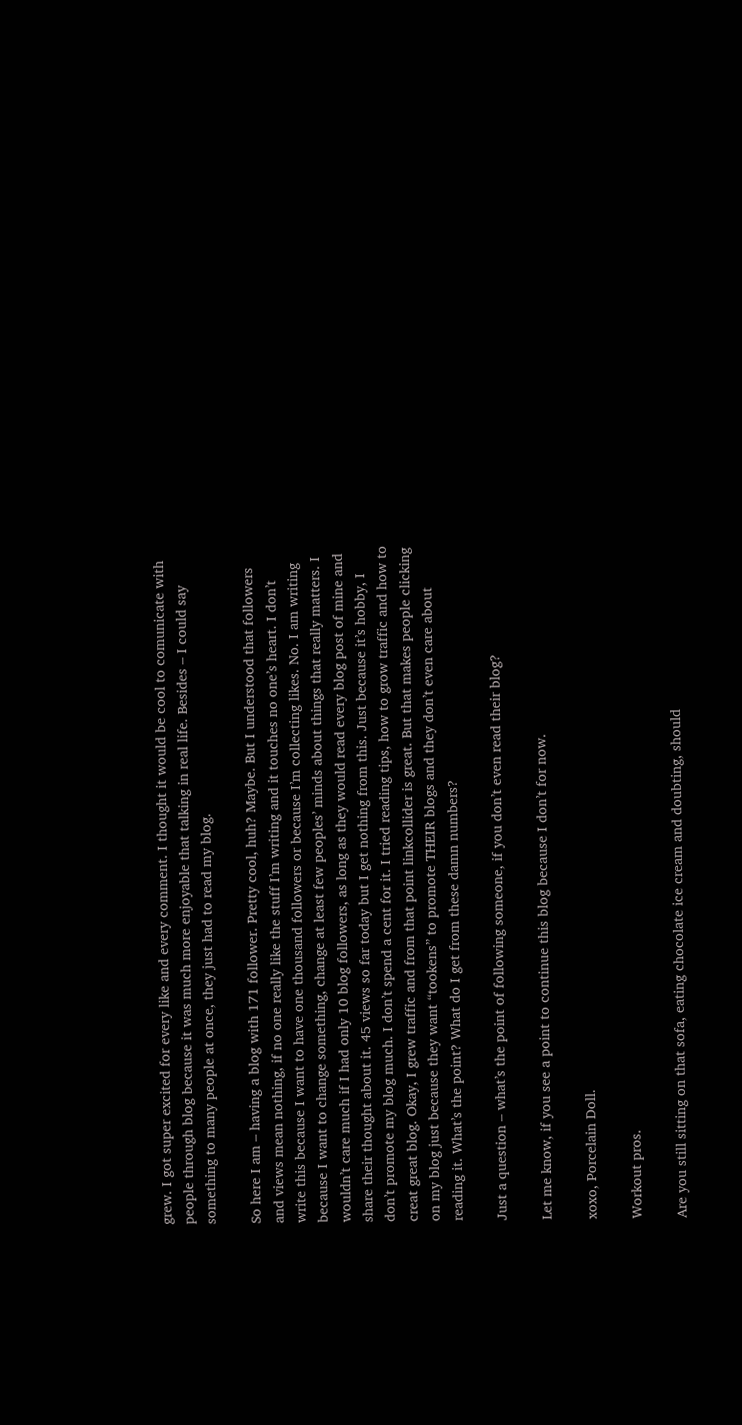grew. I got super excited for every like and every comment. I thought it would be cool to comunicate with people through blog because it was much more enjoyable that talking in real life. Besides – I could say something to many people at once, they just had to read my blog.

So here I am – having a blog with 171 follower. Pretty cool, huh? Maybe. But I understood that followers and views mean nothing, if no one really like the stuff I’m writing and it touches no one’s heart. I don’t write this because I want to have one thousand followers or because I’m collecting likes. No. I am writing because I want to change something, change at least few peoples’ minds about things that really matters. I wouldn’t care much if I had only 10 blog followers, as long as they would read every blog post of mine and share their thought about it. 45 views so far today but I get nothing from this. Just because it’s hobby, I don’t promote my blog much. I don’t spend a cent for it. I tried reading tips, how to grow traffic and how to creat great blog. Okay, I grew traffic and from that point linkcollider is great. But that makes people clicking on my blog just because they want “tookens” to promote THEIR blogs and they don’t even care about reading it. What’s the point? What do I get from these damn numbers?

Just a question – what’s the point of following someone, if you don’t even read their blog?

Let me know, if you see a point to continue this blog because I don’t for now.

xoxo, Porcelain Doll.

Workout pros.

Are you still sitting on that sofa, eating chocolate ice cream and doubting, should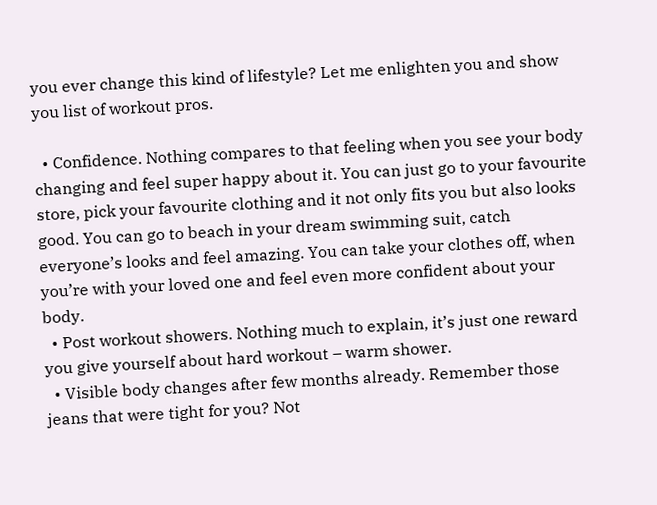you ever change this kind of lifestyle? Let me enlighten you and show you list of workout pros.

  • Confidence. Nothing compares to that feeling when you see your body changing and feel super happy about it. You can just go to your favourite store, pick your favourite clothing and it not only fits you but also looks good. You can go to beach in your dream swimming suit, catch everyone’s looks and feel amazing. You can take your clothes off, when you’re with your loved one and feel even more confident about your body.
  • Post workout showers. Nothing much to explain, it’s just one reward you give yourself about hard workout – warm shower.
  • Visible body changes after few months already. Remember those jeans that were tight for you? Not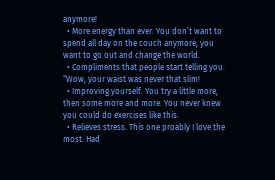anymore!
  • More energy than ever. You don’t want to spend all day on the couch anymore, you want to go out and change the world.
  • Compliments that people start telling you. “Wow, your waist was never that slim!
  • Improving yourself. You try a little more, then some more and more. You never knew you could do exercises like this.
  • Relieves stress. This one proably I love the most. Had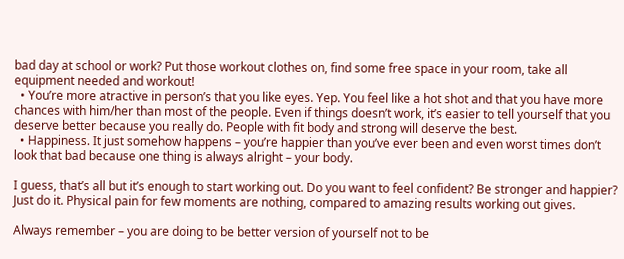bad day at school or work? Put those workout clothes on, find some free space in your room, take all equipment needed and workout!
  • You’re more atractive in person’s that you like eyes. Yep. You feel like a hot shot and that you have more chances with him/her than most of the people. Even if things doesn’t work, it’s easier to tell yourself that you deserve better because you really do. People with fit body and strong will deserve the best.
  • Happiness. It just somehow happens – you’re happier than you’ve ever been and even worst times don’t  look that bad because one thing is always alright – your body.

I guess, that’s all but it’s enough to start working out. Do you want to feel confident? Be stronger and happier? Just do it. Physical pain for few moments are nothing, compared to amazing results working out gives.

Always remember – you are doing to be better version of yourself not to be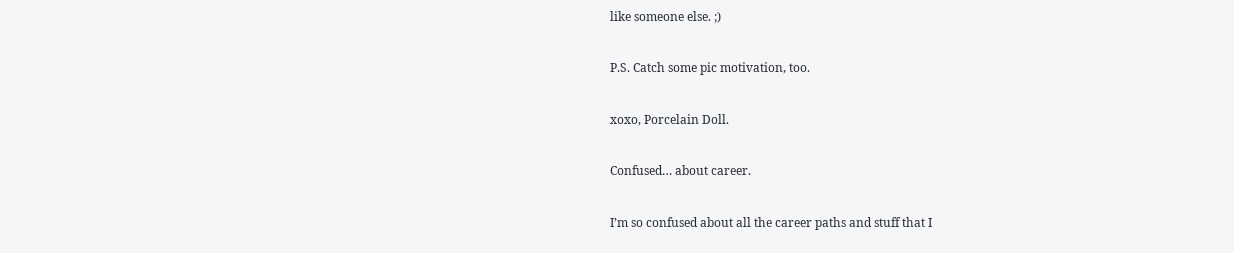like someone else. ;)

P.S. Catch some pic motivation, too.

xoxo, Porcelain Doll.

Confused… about career.

I’m so confused about all the career paths and stuff that I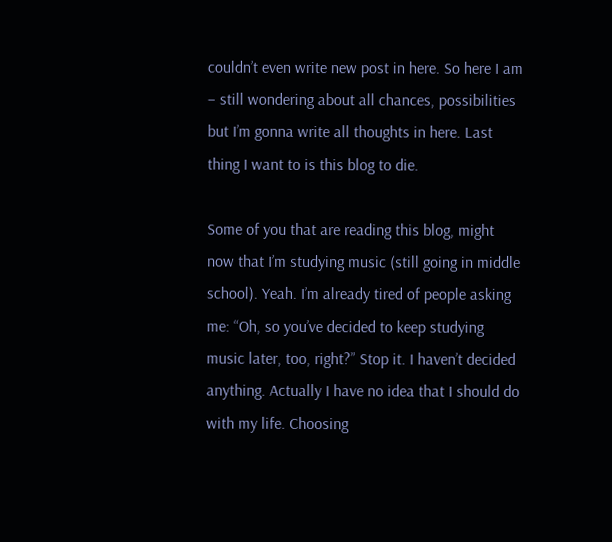couldn’t even write new post in here. So here I am – still wondering about all chances, possibilities but I’m gonna write all thoughts in here. Last thing I want to is this blog to die.

Some of you that are reading this blog, might now that I’m studying music (still going in middle school). Yeah. I’m already tired of people asking me: “Oh, so you’ve decided to keep studying music later, too, right?” Stop it. I haven’t decided anything. Actually I have no idea that I should do with my life. Choosing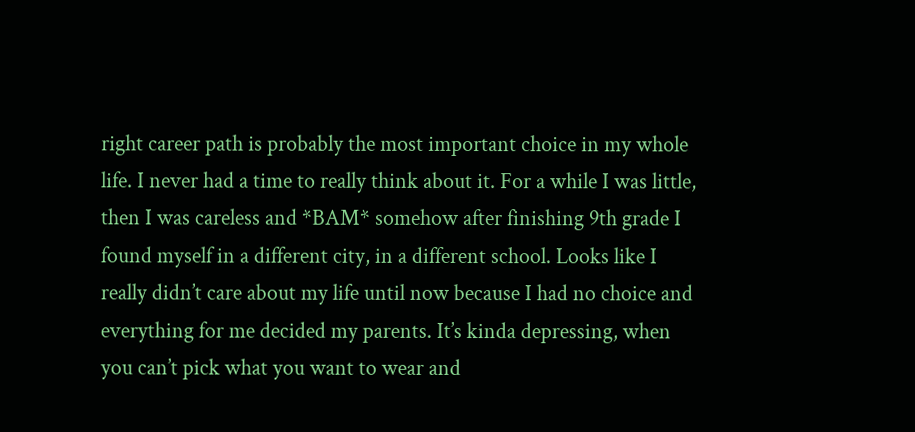right career path is probably the most important choice in my whole life. I never had a time to really think about it. For a while I was little, then I was careless and *BAM* somehow after finishing 9th grade I found myself in a different city, in a different school. Looks like I really didn’t care about my life until now because I had no choice and everything for me decided my parents. It’s kinda depressing, when you can’t pick what you want to wear and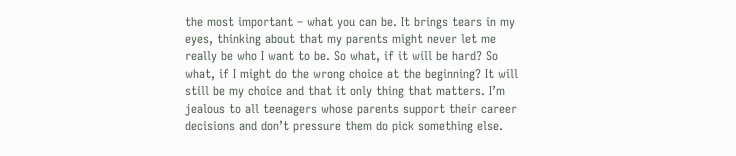the most important – what you can be. It brings tears in my eyes, thinking about that my parents might never let me really be who I want to be. So what, if it will be hard? So what, if I might do the wrong choice at the beginning? It will still be my choice and that it only thing that matters. I’m jealous to all teenagers whose parents support their career decisions and don’t pressure them do pick something else.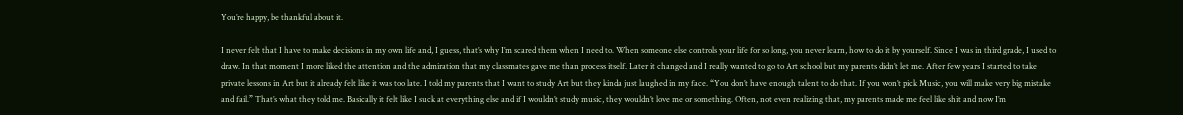You’re happy, be thankful about it.

I never felt that I have to make decisions in my own life and, I guess, that’s why I’m scared them when I need to. When someone else controls your life for so long, you never learn, how to do it by yourself. Since I was in third grade, I used to draw. In that moment I more liked the attention and the admiration that my classmates gave me than process itself. Later it changed and I really wanted to go to Art school but my parents didn’t let me. After few years I started to take private lessons in Art but it already felt like it was too late. I told my parents that I want to study Art but they kinda just laughed in my face. “You don’t have enough talent to do that. If you won’t pick Music, you will make very big mistake and fail.” That’s what they told me. Basically it felt like I suck at everything else and if I wouldn’t study music, they wouldn’t love me or something. Often, not even realizing that, my parents made me feel like shit and now I’m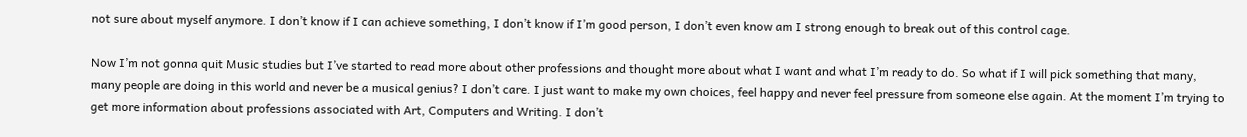not sure about myself anymore. I don’t know if I can achieve something, I don’t know if I’m good person, I don’t even know am I strong enough to break out of this control cage.

Now I’m not gonna quit Music studies but I’ve started to read more about other professions and thought more about what I want and what I’m ready to do. So what if I will pick something that many, many people are doing in this world and never be a musical genius? I don’t care. I just want to make my own choices, feel happy and never feel pressure from someone else again. At the moment I’m trying to get more information about professions associated with Art, Computers and Writing. I don’t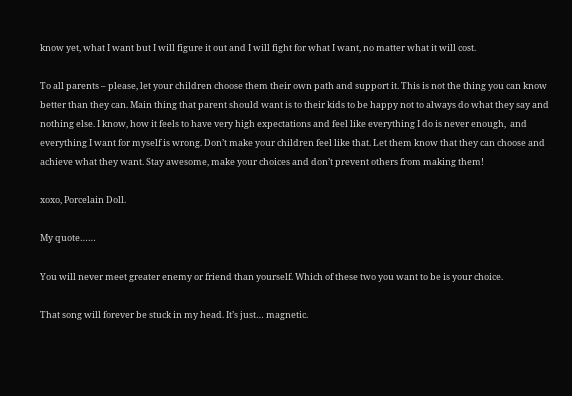know yet, what I want but I will figure it out and I will fight for what I want, no matter what it will cost.

To all parents – please, let your children choose them their own path and support it. This is not the thing you can know better than they can. Main thing that parent should want is to their kids to be happy not to always do what they say and nothing else. I know, how it feels to have very high expectations and feel like everything I do is never enough,  and everything I want for myself is wrong. Don’t make your children feel like that. Let them know that they can choose and achieve what they want. Stay awesome, make your choices and don’t prevent others from making them!

xoxo, Porcelain Doll.

My quote……

You will never meet greater enemy or friend than yourself. Which of these two you want to be is your choice.

That song will forever be stuck in my head. It’s just… magnetic.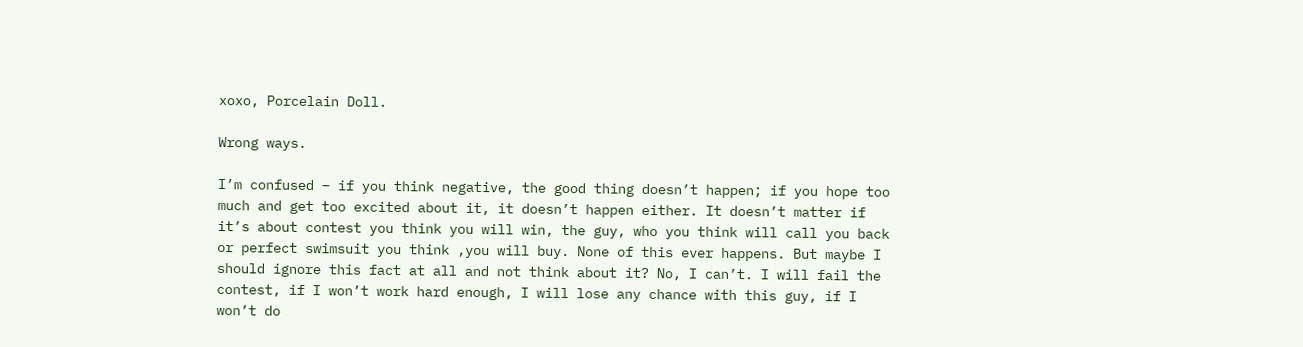xoxo, Porcelain Doll.

Wrong ways.

I’m confused – if you think negative, the good thing doesn’t happen; if you hope too much and get too excited about it, it doesn’t happen either. It doesn’t matter if it’s about contest you think you will win, the guy, who you think will call you back or perfect swimsuit you think ,you will buy. None of this ever happens. But maybe I should ignore this fact at all and not think about it? No, I can’t. I will fail the contest, if I won’t work hard enough, I will lose any chance with this guy, if I won’t do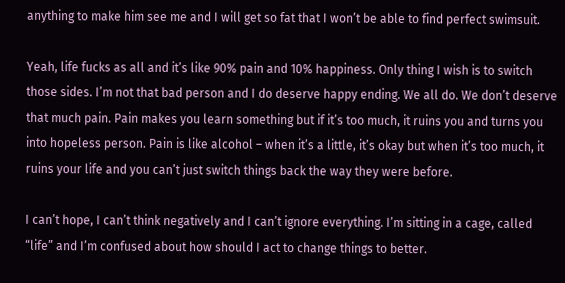anything to make him see me and I will get so fat that I won’t be able to find perfect swimsuit.

Yeah, life fucks as all and it’s like 90% pain and 10% happiness. Only thing I wish is to switch those sides. I’m not that bad person and I do deserve happy ending. We all do. We don’t deserve that much pain. Pain makes you learn something but if it’s too much, it ruins you and turns you into hopeless person. Pain is like alcohol – when it’s a little, it’s okay but when it’s too much, it ruins your life and you can’t just switch things back the way they were before.

I can’t hope, I can’t think negatively and I can’t ignore everything. I’m sitting in a cage, called “life” and I’m confused about how should I act to change things to better.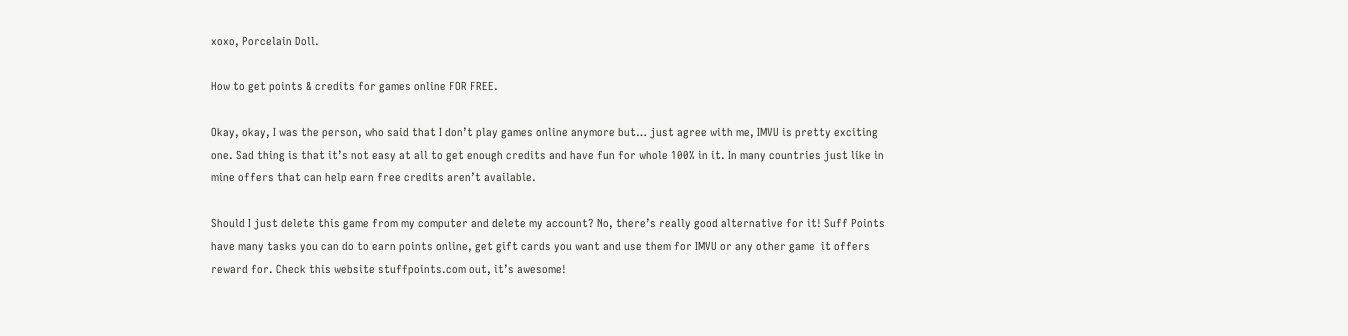xoxo, Porcelain Doll.

How to get points & credits for games online FOR FREE.

Okay, okay, I was the person, who said that I don’t play games online anymore but… just agree with me, IMVU is pretty exciting one. Sad thing is that it’s not easy at all to get enough credits and have fun for whole 100% in it. In many countries just like in mine offers that can help earn free credits aren’t available.

Should I just delete this game from my computer and delete my account? No, there’s really good alternative for it! Suff Points have many tasks you can do to earn points online, get gift cards you want and use them for IMVU or any other game  it offers reward for. Check this website stuffpoints.com out, it’s awesome!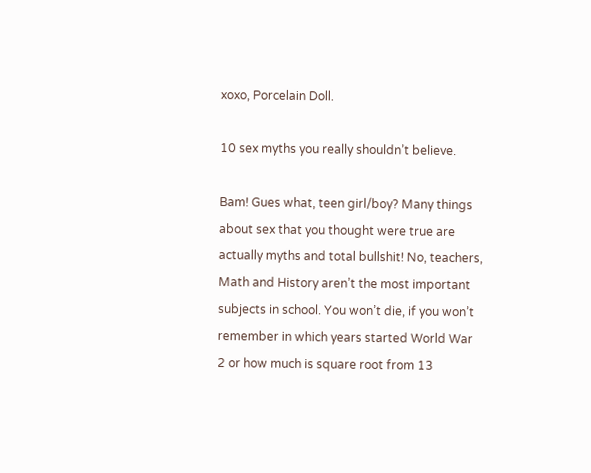xoxo, Porcelain Doll.

10 sex myths you really shouldn’t believe.

Bam! Gues what, teen girl/boy? Many things about sex that you thought were true are actually myths and total bullshit! No, teachers, Math and History aren’t the most important subjects in school. You won’t die, if you won’t remember in which years started World War 2 or how much is square root from 13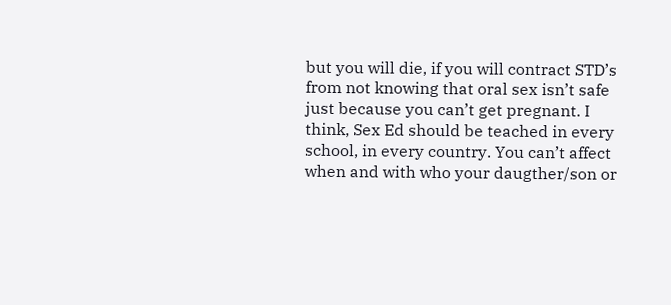but you will die, if you will contract STD’s from not knowing that oral sex isn’t safe just because you can’t get pregnant. I think, Sex Ed should be teached in every school, in every country. You can’t affect when and with who your daugther/son or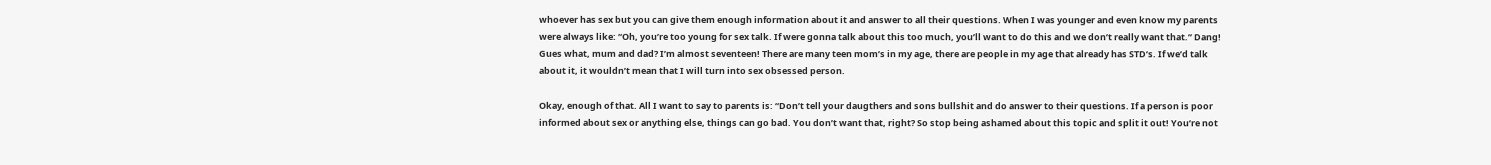whoever has sex but you can give them enough information about it and answer to all their questions. When I was younger and even know my parents were always like: “Oh, you’re too young for sex talk. If were gonna talk about this too much, you’ll want to do this and we don’t really want that.” Dang! Gues what, mum and dad? I’m almost seventeen! There are many teen mom’s in my age, there are people in my age that already has STD’s. If we’d talk about it, it wouldn’t mean that I will turn into sex obsessed person.

Okay, enough of that. All I want to say to parents is: “Don’t tell your daugthers and sons bullshit and do answer to their questions. If a person is poor informed about sex or anything else, things can go bad. You don’t want that, right? So stop being ashamed about this topic and split it out! You’re not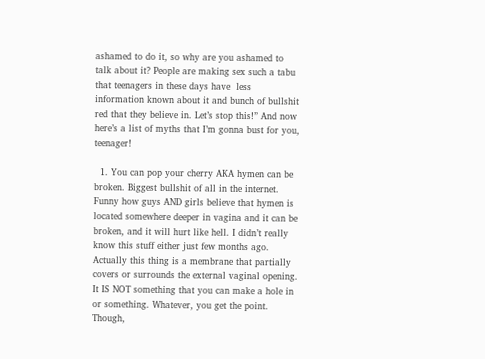ashamed to do it, so why are you ashamed to talk about it? People are making sex such a tabu that teenagers in these days have  less information known about it and bunch of bullshit red that they believe in. Let’s stop this!” And now here’s a list of myths that I’m gonna bust for you, teenager!

  1. You can pop your cherry AKA hymen can be broken. Biggest bullshit of all in the internet. Funny how guys AND girls believe that hymen is located somewhere deeper in vagina and it can be broken, and it will hurt like hell. I didn’t really know this stuff either just few months ago. Actually this thing is a membrane that partially covers or surrounds the external vaginal opening. It IS NOT something that you can make a hole in or something. Whatever, you get the point. Though,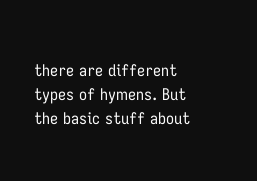there are different types of hymens. But the basic stuff about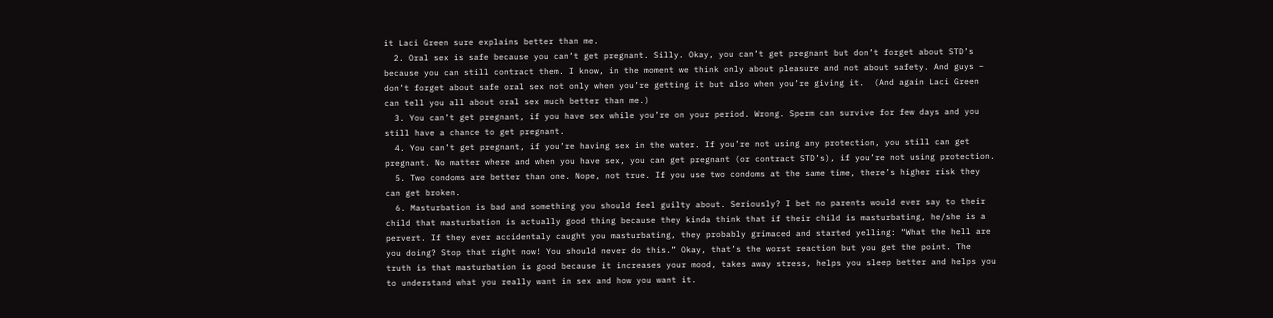it Laci Green sure explains better than me.
  2. Oral sex is safe because you can’t get pregnant. Silly. Okay, you can’t get pregnant but don’t forget about STD’s because you can still contract them. I know, in the moment we think only about pleasure and not about safety. And guys – don’t forget about safe oral sex not only when you’re getting it but also when you’re giving it.  (And again Laci Green can tell you all about oral sex much better than me.)
  3. You can’t get pregnant, if you have sex while you’re on your period. Wrong. Sperm can survive for few days and you still have a chance to get pregnant.
  4. You can’t get pregnant, if you’re having sex in the water. If you’re not using any protection, you still can get pregnant. No matter where and when you have sex, you can get pregnant (or contract STD’s), if you’re not using protection.
  5. Two condoms are better than one. Nope, not true. If you use two condoms at the same time, there’s higher risk they can get broken.
  6. Masturbation is bad and something you should feel guilty about. Seriously? I bet no parents would ever say to their child that masturbation is actually good thing because they kinda think that if their child is masturbating, he/she is a pervert. If they ever accidentaly caught you masturbating, they probably grimaced and started yelling: “What the hell are you doing? Stop that right now! You should never do this.” Okay, that’s the worst reaction but you get the point. The truth is that masturbation is good because it increases your mood, takes away stress, helps you sleep better and helps you to understand what you really want in sex and how you want it.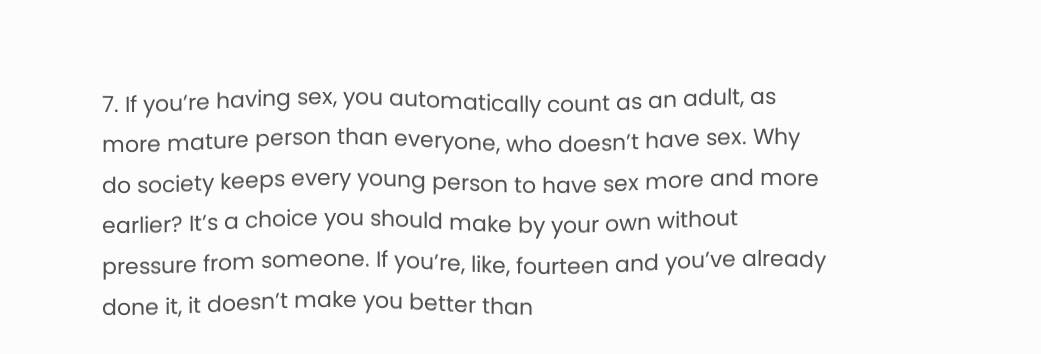7. If you’re having sex, you automatically count as an adult, as more mature person than everyone, who doesn’t have sex. Why do society keeps every young person to have sex more and more earlier? It’s a choice you should make by your own without pressure from someone. If you’re, like, fourteen and you’ve already done it, it doesn’t make you better than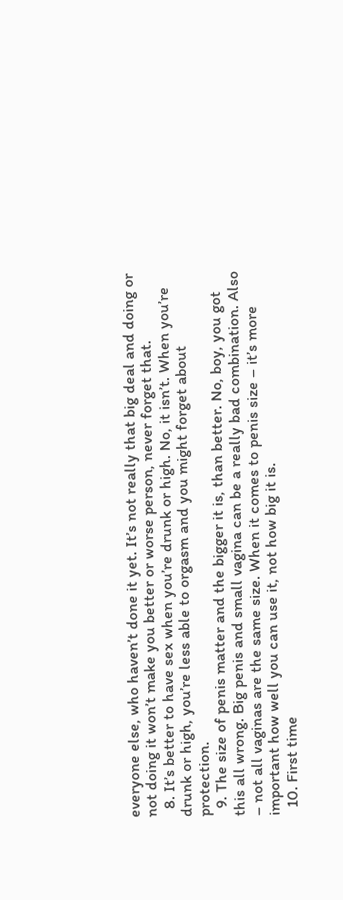everyone else, who haven’t done it yet. It’s not really that big deal and doing or not doing it won’t make you better or worse person, never forget that.
  8. It’s better to have sex when you’re drunk or high. No, it isn’t. When you’re drunk or high, you’re less able to orgasm and you might forget about protection.
  9. The size of penis matter and the bigger it is, than better. No, boy, you got this all wrong. Big penis and small vagina can be a really bad combination. Also – not all vaginas are the same size. When it comes to penis size – it’s more important how well you can use it, not how big it is.
  10. First time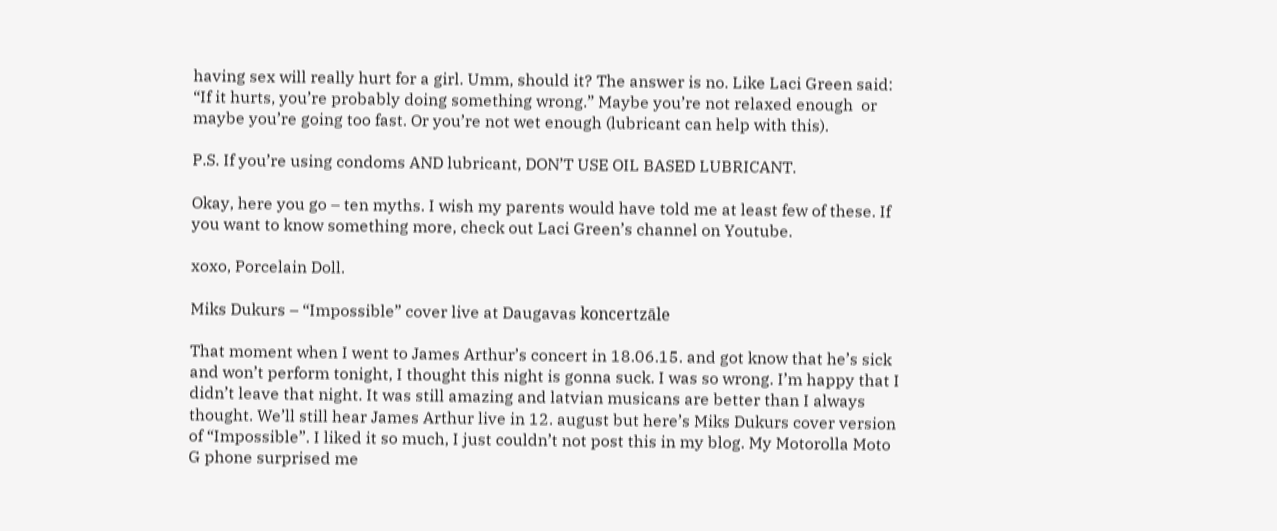having sex will really hurt for a girl. Umm, should it? The answer is no. Like Laci Green said: “If it hurts, you’re probably doing something wrong.” Maybe you’re not relaxed enough  or maybe you’re going too fast. Or you’re not wet enough (lubricant can help with this).

P.S. If you’re using condoms AND lubricant, DON’T USE OIL BASED LUBRICANT.

Okay, here you go – ten myths. I wish my parents would have told me at least few of these. If you want to know something more, check out Laci Green’s channel on Youtube.

xoxo, Porcelain Doll.

Miks Dukurs – “Impossible” cover live at Daugavas koncertzāle

That moment when I went to James Arthur’s concert in 18.06.15. and got know that he’s sick and won’t perform tonight, I thought this night is gonna suck. I was so wrong. I’m happy that I didn’t leave that night. It was still amazing and latvian musicans are better than I always thought. We’ll still hear James Arthur live in 12. august but here’s Miks Dukurs cover version of “Impossible”. I liked it so much, I just couldn’t not post this in my blog. My Motorolla Moto G phone surprised me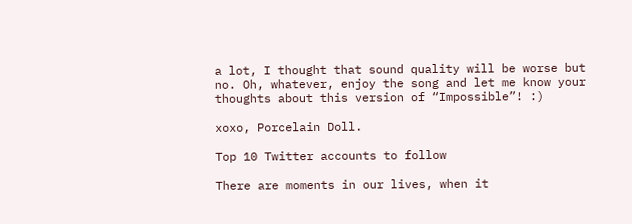a lot, I thought that sound quality will be worse but no. Oh, whatever, enjoy the song and let me know your thoughts about this version of “Impossible”! :)

xoxo, Porcelain Doll.

Top 10 Twitter accounts to follow

There are moments in our lives, when it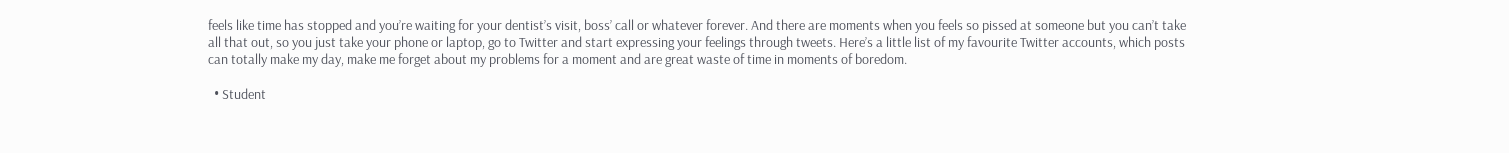feels like time has stopped and you’re waiting for your dentist’s visit, boss’ call or whatever forever. And there are moments when you feels so pissed at someone but you can’t take all that out, so you just take your phone or laptop, go to Twitter and start expressing your feelings through tweets. Here’s a little list of my favourite Twitter accounts, which posts can totally make my day, make me forget about my problems for a moment and are great waste of time in moments of boredom.

  • Student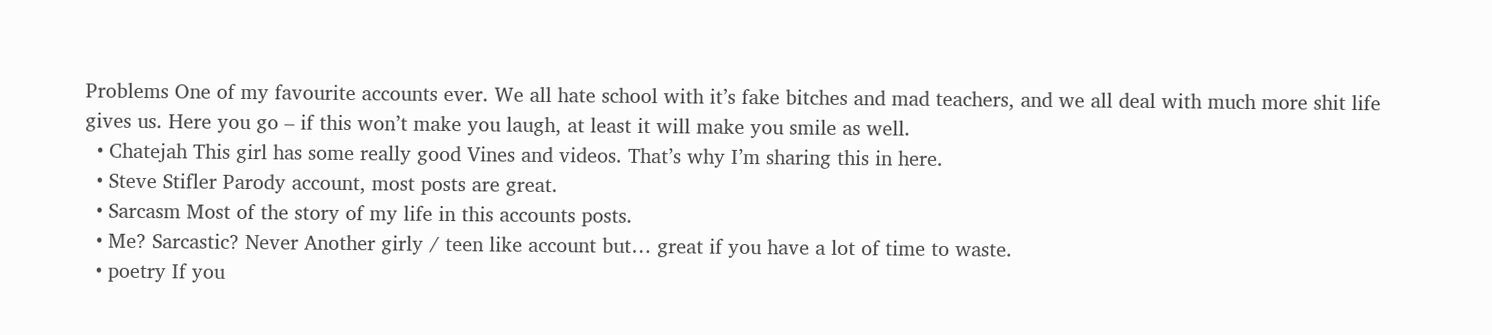Problems One of my favourite accounts ever. We all hate school with it’s fake bitches and mad teachers, and we all deal with much more shit life gives us. Here you go – if this won’t make you laugh, at least it will make you smile as well.
  • Chatejah This girl has some really good Vines and videos. That’s why I’m sharing this in here.
  • Steve Stifler Parody account, most posts are great.
  • Sarcasm Most of the story of my life in this accounts posts.
  • Me? Sarcastic? Never Another girly / teen like account but… great if you have a lot of time to waste.
  • poetry If you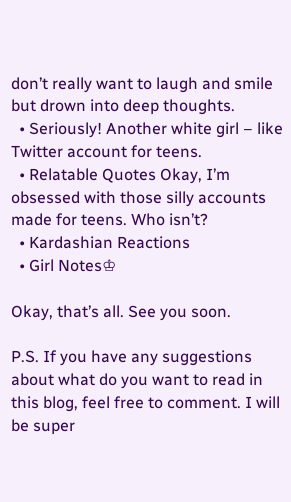don’t really want to laugh and smile but drown into deep thoughts.
  • Seriously! Another white girl – like Twitter account for teens.
  • Relatable Quotes Okay, I’m obsessed with those silly accounts made for teens. Who isn’t?
  • Kardashian Reactions
  • Girl Notes♔

Okay, that’s all. See you soon.

P.S. If you have any suggestions about what do you want to read in this blog, feel free to comment. I will be super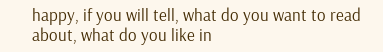happy, if you will tell, what do you want to read about, what do you like in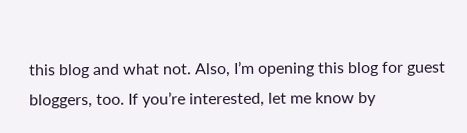this blog and what not. Also, I’m opening this blog for guest bloggers, too. If you’re interested, let me know by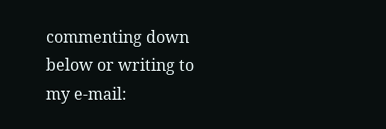commenting down below or writing to my e-mail: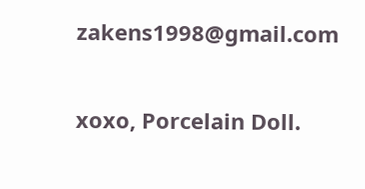zakens1998@gmail.com

xoxo, Porcelain Doll.